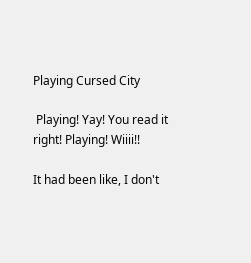Playing Cursed City

 Playing! Yay! You read it right! Playing! Wiiii!!

It had been like, I don't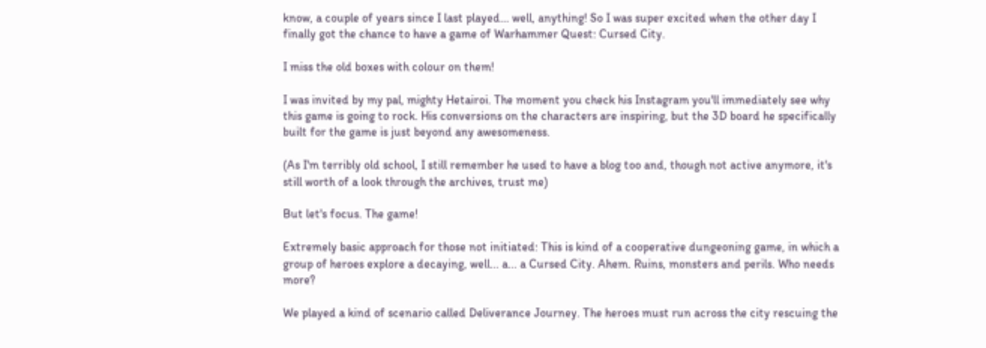know, a couple of years since I last played... well, anything! So I was super excited when the other day I finally got the chance to have a game of Warhammer Quest: Cursed City.

I miss the old boxes with colour on them!

I was invited by my pal, mighty Hetairoi. The moment you check his Instagram you'll immediately see why this game is going to rock. His conversions on the characters are inspiring, but the 3D board he specifically built for the game is just beyond any awesomeness.

(As I'm terribly old school, I still remember he used to have a blog too and, though not active anymore, it's still worth of a look through the archives, trust me)

But let's focus. The game!

Extremely basic approach for those not initiated: This is kind of a cooperative dungeoning game, in which a group of heroes explore a decaying, well... a... a Cursed City. Ahem. Ruins, monsters and perils. Who needs more?

We played a kind of scenario called Deliverance Journey. The heroes must run across the city rescuing the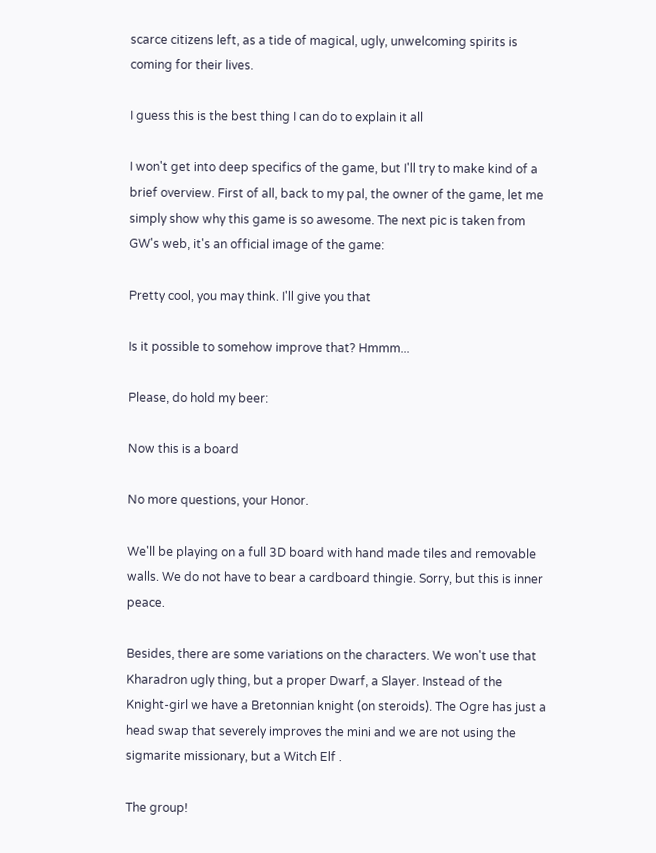scarce citizens left, as a tide of magical, ugly, unwelcoming spirits is coming for their lives.

I guess this is the best thing I can do to explain it all

I won't get into deep specifics of the game, but I'll try to make kind of a brief overview. First of all, back to my pal, the owner of the game, let me simply show why this game is so awesome. The next pic is taken from GW's web, it's an official image of the game:

Pretty cool, you may think. I'll give you that

Is it possible to somehow improve that? Hmmm...

Please, do hold my beer:

Now this is a board

No more questions, your Honor.

We'll be playing on a full 3D board with hand made tiles and removable walls. We do not have to bear a cardboard thingie. Sorry, but this is inner peace.

Besides, there are some variations on the characters. We won't use that Kharadron ugly thing, but a proper Dwarf, a Slayer. Instead of the Knight-girl we have a Bretonnian knight (on steroids). The Ogre has just a head swap that severely improves the mini and we are not using the sigmarite missionary, but a Witch Elf .

The group!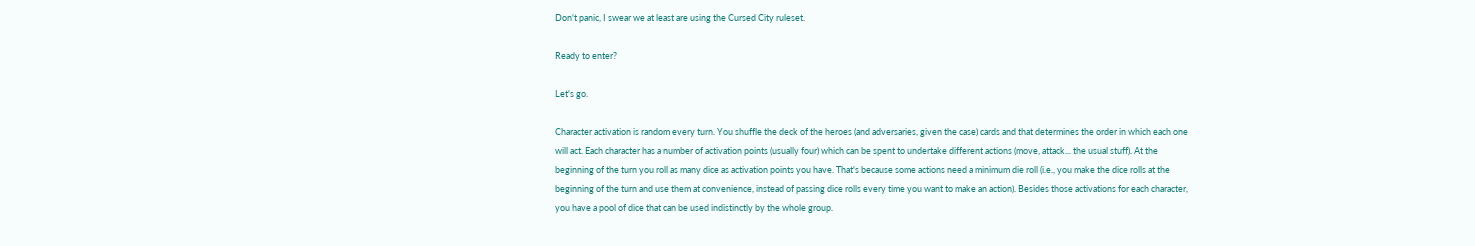Don't panic, I swear we at least are using the Cursed City ruleset.

Ready to enter?

Let's go.

Character activation is random every turn. You shuffle the deck of the heroes (and adversaries, given the case) cards and that determines the order in which each one will act. Each character has a number of activation points (usually four) which can be spent to undertake different actions (move, attack... the usual stuff). At the beginning of the turn you roll as many dice as activation points you have. That's because some actions need a minimum die roll (i.e., you make the dice rolls at the beginning of the turn and use them at convenience, instead of passing dice rolls every time you want to make an action). Besides those activations for each character, you have a pool of dice that can be used indistinctly by the whole group.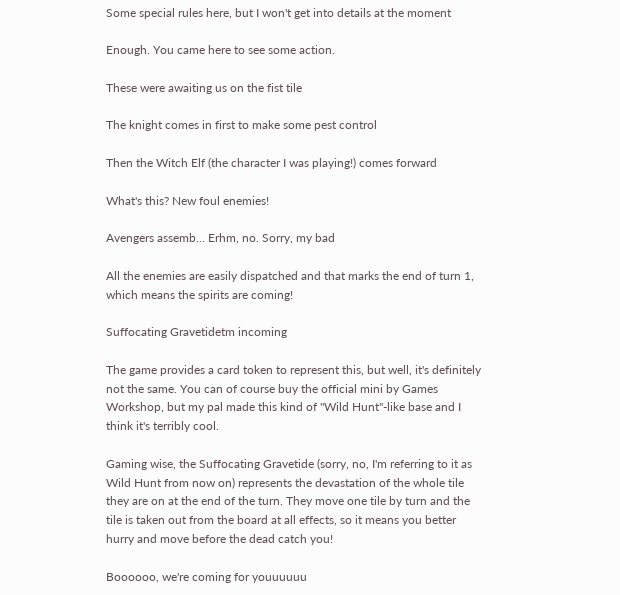Some special rules here, but I won't get into details at the moment

Enough. You came here to see some action.

These were awaiting us on the fist tile

The knight comes in first to make some pest control

Then the Witch Elf (the character I was playing!) comes forward

What's this? New foul enemies!

Avengers assemb... Erhm, no. Sorry, my bad

All the enemies are easily dispatched and that marks the end of turn 1, which means the spirits are coming!

Suffocating Gravetidetm incoming

The game provides a card token to represent this, but well, it's definitely not the same. You can of course buy the official mini by Games Workshop, but my pal made this kind of "Wild Hunt"-like base and I think it's terribly cool.

Gaming wise, the Suffocating Gravetide (sorry, no, I'm referring to it as Wild Hunt from now on) represents the devastation of the whole tile they are on at the end of the turn. They move one tile by turn and the tile is taken out from the board at all effects, so it means you better hurry and move before the dead catch you!

Boooooo, we're coming for youuuuuu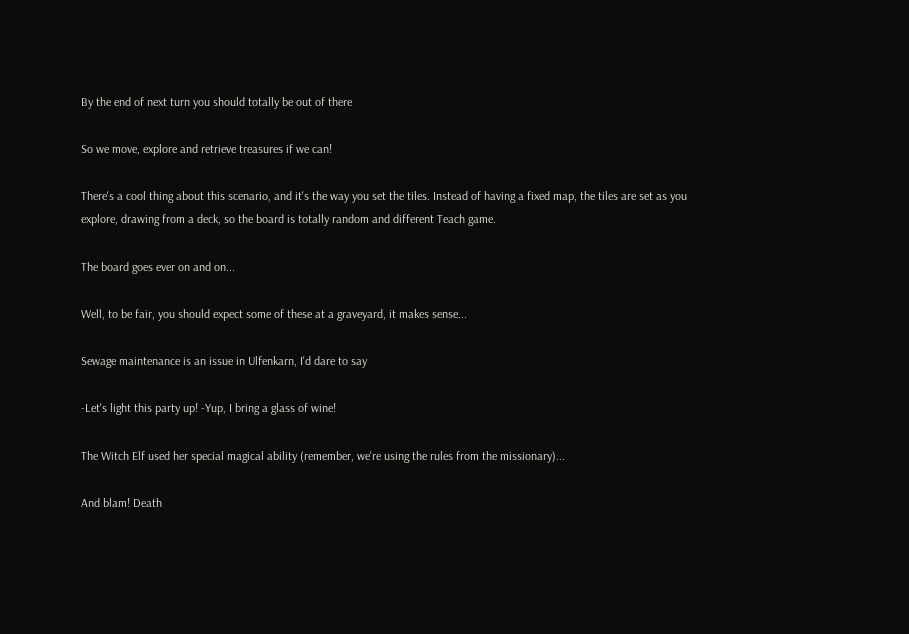By the end of next turn you should totally be out of there

So we move, explore and retrieve treasures if we can!

There's a cool thing about this scenario, and it's the way you set the tiles. Instead of having a fixed map, the tiles are set as you explore, drawing from a deck, so the board is totally random and different Teach game.

The board goes ever on and on...

Well, to be fair, you should expect some of these at a graveyard, it makes sense...

Sewage maintenance is an issue in Ulfenkarn, I'd dare to say

-Let's light this party up! -Yup, I bring a glass of wine!

The Witch Elf used her special magical ability (remember, we're using the rules from the missionary)...

And blam! Death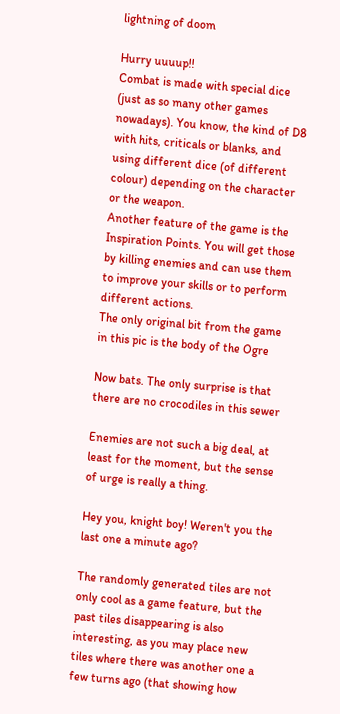lightning of doom

Hurry uuuup!!
Combat is made with special dice (just as so many other games nowadays). You know, the kind of D8 with hits, criticals or blanks, and using different dice (of different colour) depending on the character or the weapon.
Another feature of the game is the Inspiration Points. You will get those by killing enemies and can use them to improve your skills or to perform different actions.
The only original bit from the game in this pic is the body of the Ogre

Now bats. The only surprise is that there are no crocodiles in this sewer

Enemies are not such a big deal, at least for the moment, but the sense of urge is really a thing.

Hey you, knight boy! Weren't you the last one a minute ago?

The randomly generated tiles are not only cool as a game feature, but the past tiles disappearing is also interesting, as you may place new tiles where there was another one a few turns ago (that showing how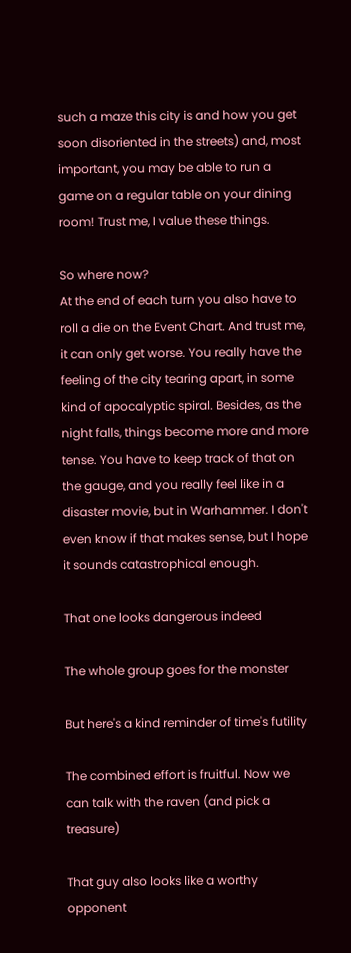such a maze this city is and how you get soon disoriented in the streets) and, most important, you may be able to run a game on a regular table on your dining room! Trust me, I value these things.

So where now?
At the end of each turn you also have to roll a die on the Event Chart. And trust me, it can only get worse. You really have the feeling of the city tearing apart, in some kind of apocalyptic spiral. Besides, as the night falls, things become more and more tense. You have to keep track of that on the gauge, and you really feel like in a disaster movie, but in Warhammer. I don't even know if that makes sense, but I hope it sounds catastrophical enough.

That one looks dangerous indeed

The whole group goes for the monster

But here's a kind reminder of time's futility

The combined effort is fruitful. Now we can talk with the raven (and pick a treasure)

That guy also looks like a worthy opponent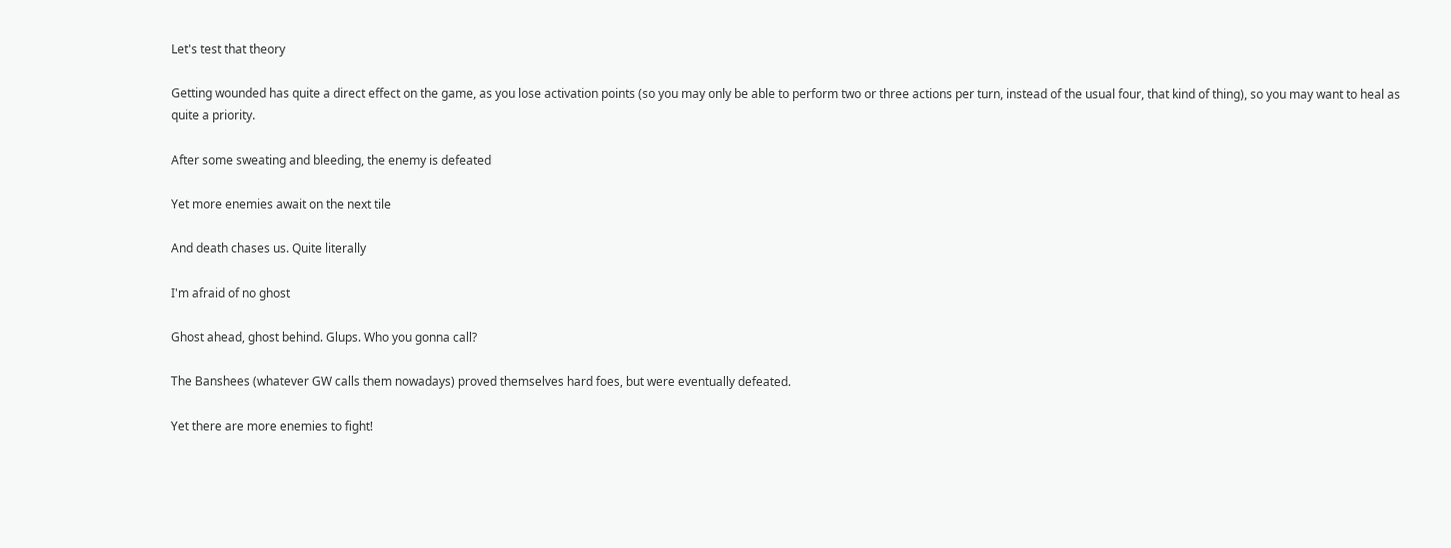Let's test that theory

Getting wounded has quite a direct effect on the game, as you lose activation points (so you may only be able to perform two or three actions per turn, instead of the usual four, that kind of thing), so you may want to heal as quite a priority.

After some sweating and bleeding, the enemy is defeated

Yet more enemies await on the next tile

And death chases us. Quite literally

I'm afraid of no ghost

Ghost ahead, ghost behind. Glups. Who you gonna call?

The Banshees (whatever GW calls them nowadays) proved themselves hard foes, but were eventually defeated.

Yet there are more enemies to fight!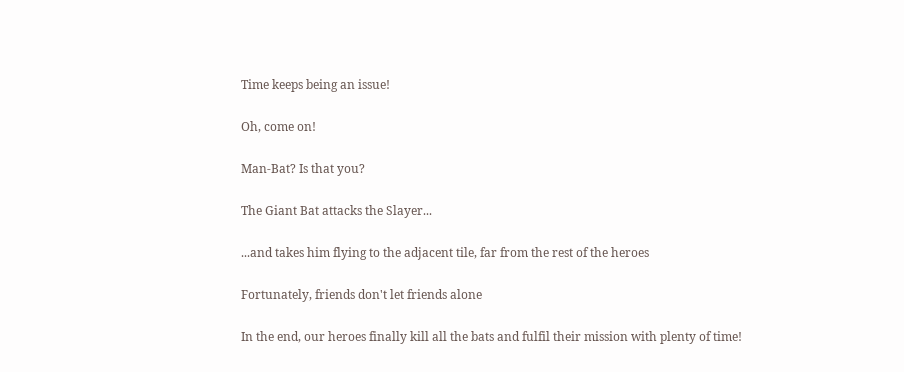Time keeps being an issue!

Oh, come on!

Man-Bat? Is that you?

The Giant Bat attacks the Slayer...

...and takes him flying to the adjacent tile, far from the rest of the heroes

Fortunately, friends don't let friends alone

In the end, our heroes finally kill all the bats and fulfil their mission with plenty of time!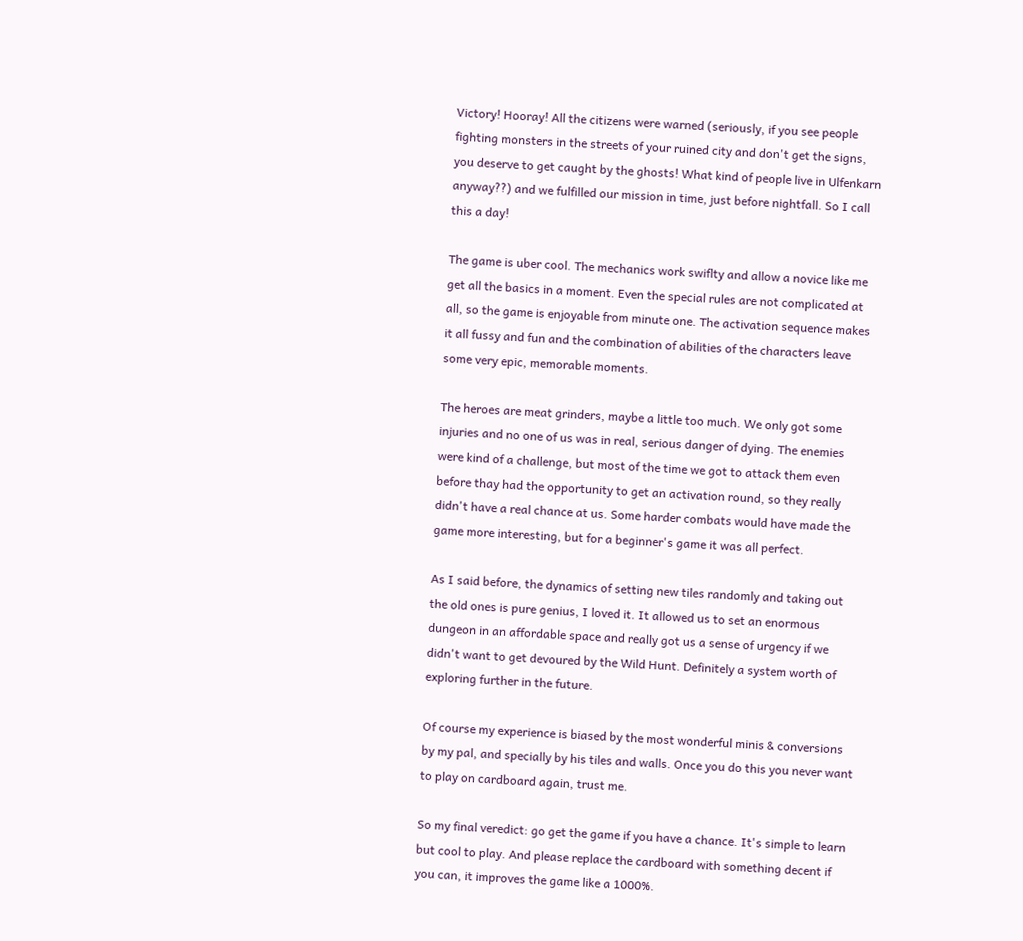Victory! Hooray! All the citizens were warned (seriously, if you see people fighting monsters in the streets of your ruined city and don't get the signs, you deserve to get caught by the ghosts! What kind of people live in Ulfenkarn anyway??) and we fulfilled our mission in time, just before nightfall. So I call this a day!

The game is uber cool. The mechanics work swiflty and allow a novice like me get all the basics in a moment. Even the special rules are not complicated at all, so the game is enjoyable from minute one. The activation sequence makes it all fussy and fun and the combination of abilities of the characters leave some very epic, memorable moments.

The heroes are meat grinders, maybe a little too much. We only got some injuries and no one of us was in real, serious danger of dying. The enemies were kind of a challenge, but most of the time we got to attack them even before thay had the opportunity to get an activation round, so they really didn't have a real chance at us. Some harder combats would have made the game more interesting, but for a beginner's game it was all perfect.

As I said before, the dynamics of setting new tiles randomly and taking out the old ones is pure genius, I loved it. It allowed us to set an enormous dungeon in an affordable space and really got us a sense of urgency if we didn't want to get devoured by the Wild Hunt. Definitely a system worth of exploring further in the future.

Of course my experience is biased by the most wonderful minis & conversions by my pal, and specially by his tiles and walls. Once you do this you never want to play on cardboard again, trust me.

So my final veredict: go get the game if you have a chance. It's simple to learn but cool to play. And please replace the cardboard with something decent if you can, it improves the game like a 1000%.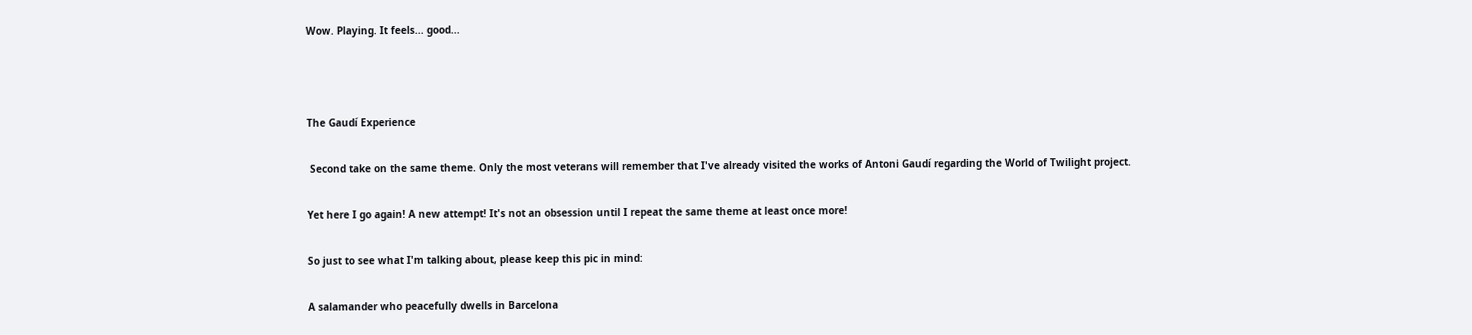Wow. Playing. It feels... good...



The Gaudí Experience

 Second take on the same theme. Only the most veterans will remember that I've already visited the works of Antoni Gaudí regarding the World of Twilight project.

Yet here I go again! A new attempt! It's not an obsession until I repeat the same theme at least once more!

So just to see what I'm talking about, please keep this pic in mind:

A salamander who peacefully dwells in Barcelona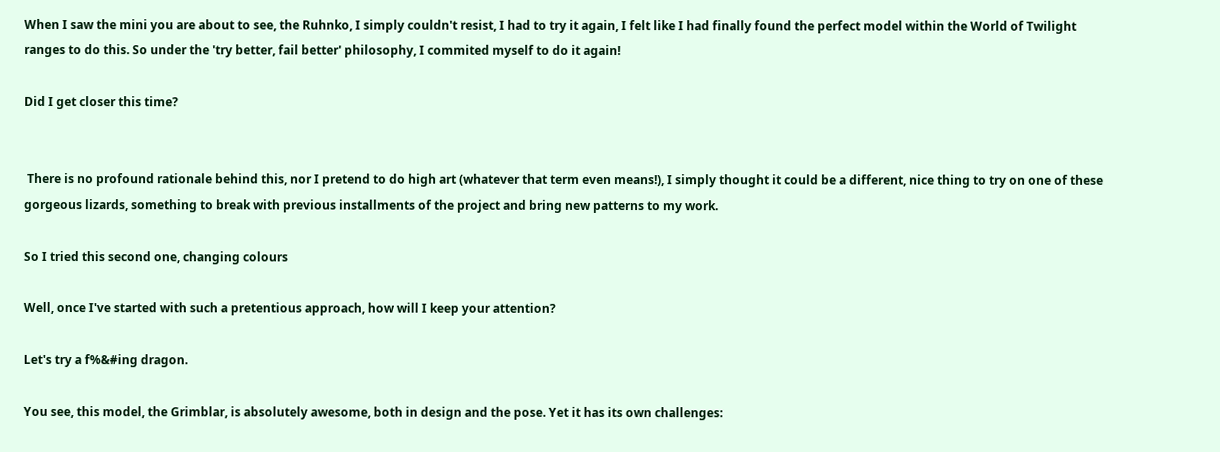When I saw the mini you are about to see, the Ruhnko, I simply couldn't resist, I had to try it again, I felt like I had finally found the perfect model within the World of Twilight ranges to do this. So under the 'try better, fail better' philosophy, I commited myself to do it again!

Did I get closer this time?


 There is no profound rationale behind this, nor I pretend to do high art (whatever that term even means!), I simply thought it could be a different, nice thing to try on one of these gorgeous lizards, something to break with previous installments of the project and bring new patterns to my work.

So I tried this second one, changing colours

Well, once I've started with such a pretentious approach, how will I keep your attention?

Let's try a f%&#ing dragon.

You see, this model, the Grimblar, is absolutely awesome, both in design and the pose. Yet it has its own challenges: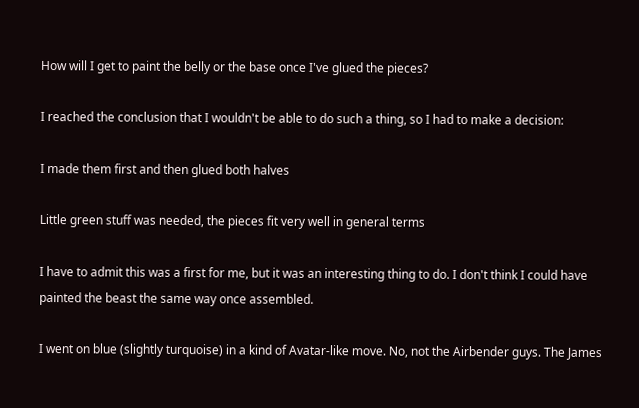How will I get to paint the belly or the base once I've glued the pieces?

I reached the conclusion that I wouldn't be able to do such a thing, so I had to make a decision:

I made them first and then glued both halves

Little green stuff was needed, the pieces fit very well in general terms

I have to admit this was a first for me, but it was an interesting thing to do. I don't think I could have painted the beast the same way once assembled.

I went on blue (slightly turquoise) in a kind of Avatar-like move. No, not the Airbender guys. The James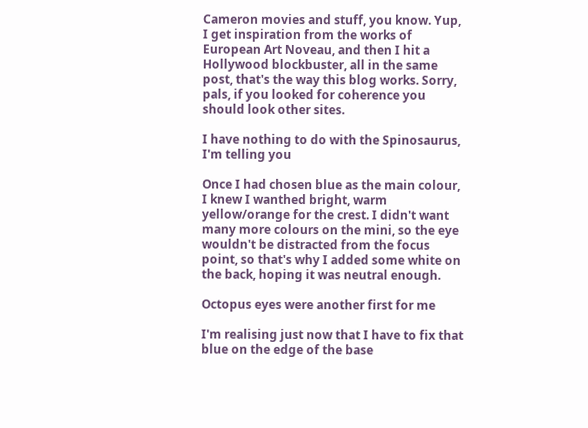Cameron movies and stuff, you know. Yup, I get inspiration from the works of European Art Noveau, and then I hit a Hollywood blockbuster, all in the same post, that's the way this blog works. Sorry, pals, if you looked for coherence you should look other sites.

I have nothing to do with the Spinosaurus, I'm telling you

Once I had chosen blue as the main colour, I knew I wanthed bright, warm yellow/orange for the crest. I didn't want many more colours on the mini, so the eye wouldn't be distracted from the focus point, so that's why I added some white on the back, hoping it was neutral enough.

Octopus eyes were another first for me

I'm realising just now that I have to fix that blue on the edge of the base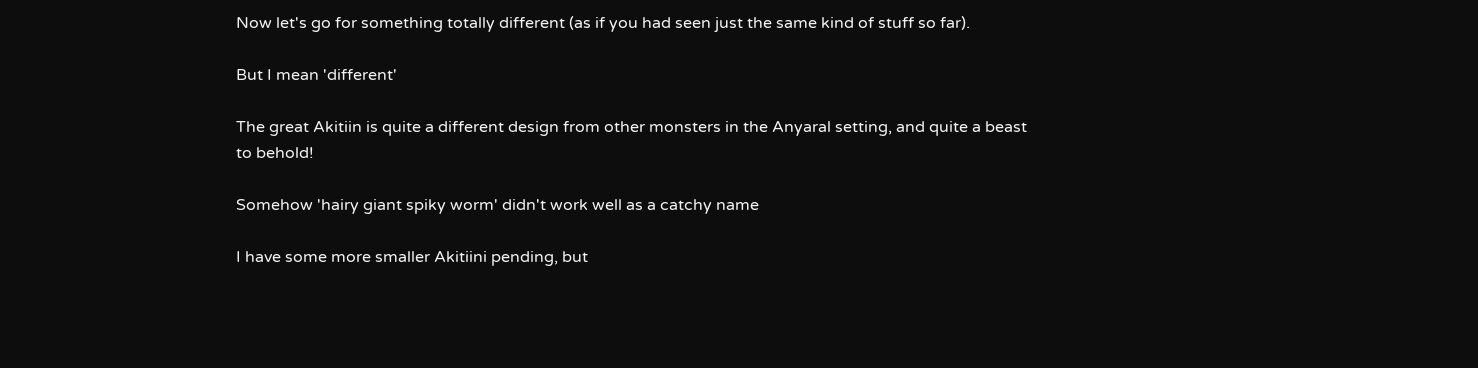Now let's go for something totally different (as if you had seen just the same kind of stuff so far).

But I mean 'different'

The great Akitiin is quite a different design from other monsters in the Anyaral setting, and quite a beast to behold!

Somehow 'hairy giant spiky worm' didn't work well as a catchy name

I have some more smaller Akitiini pending, but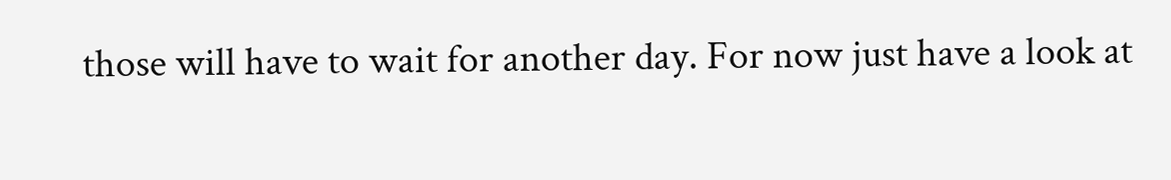those will have to wait for another day. For now just have a look at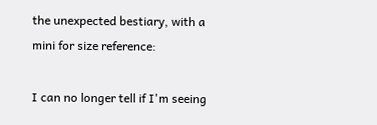the unexpected bestiary, with a mini for size reference:

I can no longer tell if I'm seeing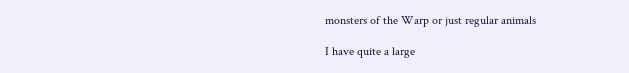monsters of the Warp or just regular animals

I have quite a large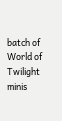batch of World of Twilight minis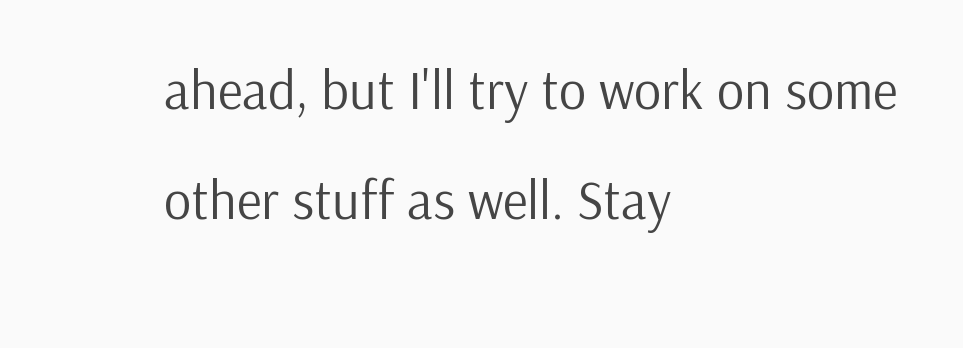ahead, but I'll try to work on some other stuff as well. Stay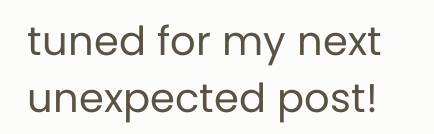tuned for my next unexpected post!